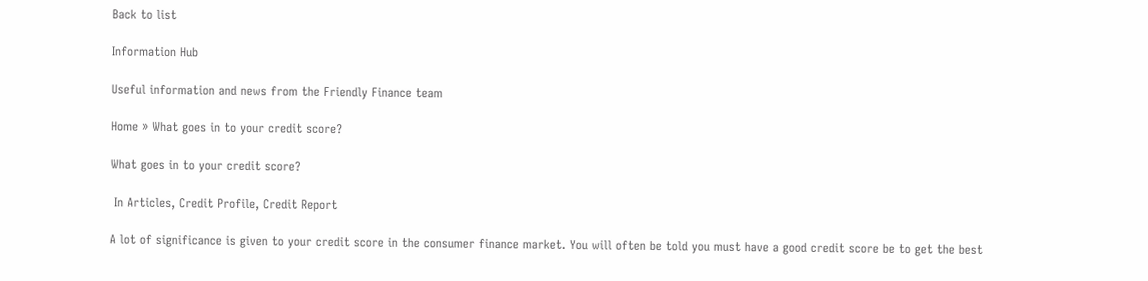Back to list

Information Hub

Useful information and news from the Friendly Finance team

Home » What goes in to your credit score?

What goes in to your credit score?

 In Articles, Credit Profile, Credit Report

A lot of significance is given to your credit score in the consumer finance market. You will often be told you must have a good credit score be to get the best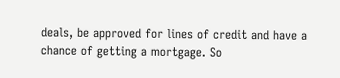deals, be approved for lines of credit and have a chance of getting a mortgage. So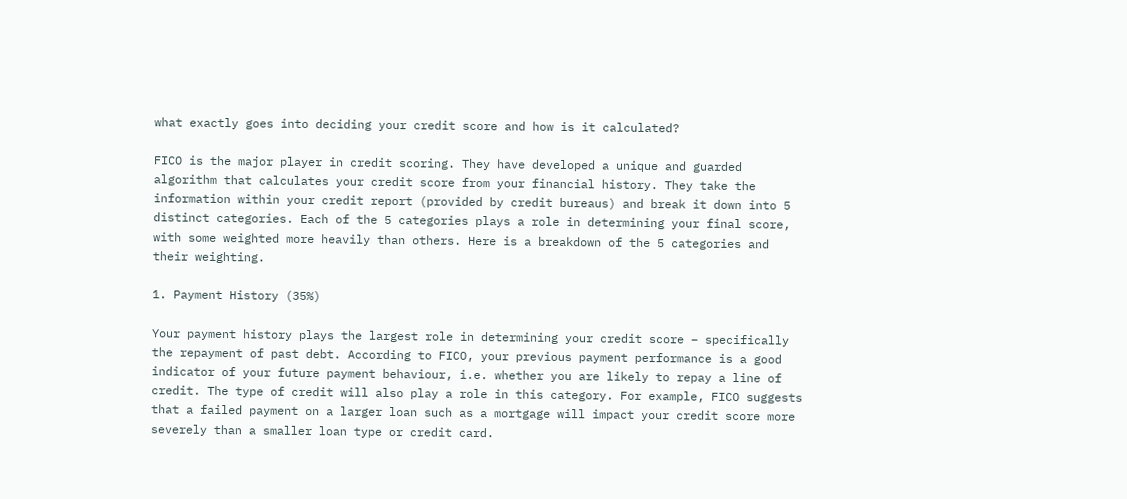what exactly goes into deciding your credit score and how is it calculated?

FICO is the major player in credit scoring. They have developed a unique and guarded algorithm that calculates your credit score from your financial history. They take the information within your credit report (provided by credit bureaus) and break it down into 5 distinct categories. Each of the 5 categories plays a role in determining your final score, with some weighted more heavily than others. Here is a breakdown of the 5 categories and their weighting.

1. Payment History (35%)

Your payment history plays the largest role in determining your credit score – specifically the repayment of past debt. According to FICO, your previous payment performance is a good indicator of your future payment behaviour, i.e. whether you are likely to repay a line of credit. The type of credit will also play a role in this category. For example, FICO suggests that a failed payment on a larger loan such as a mortgage will impact your credit score more severely than a smaller loan type or credit card.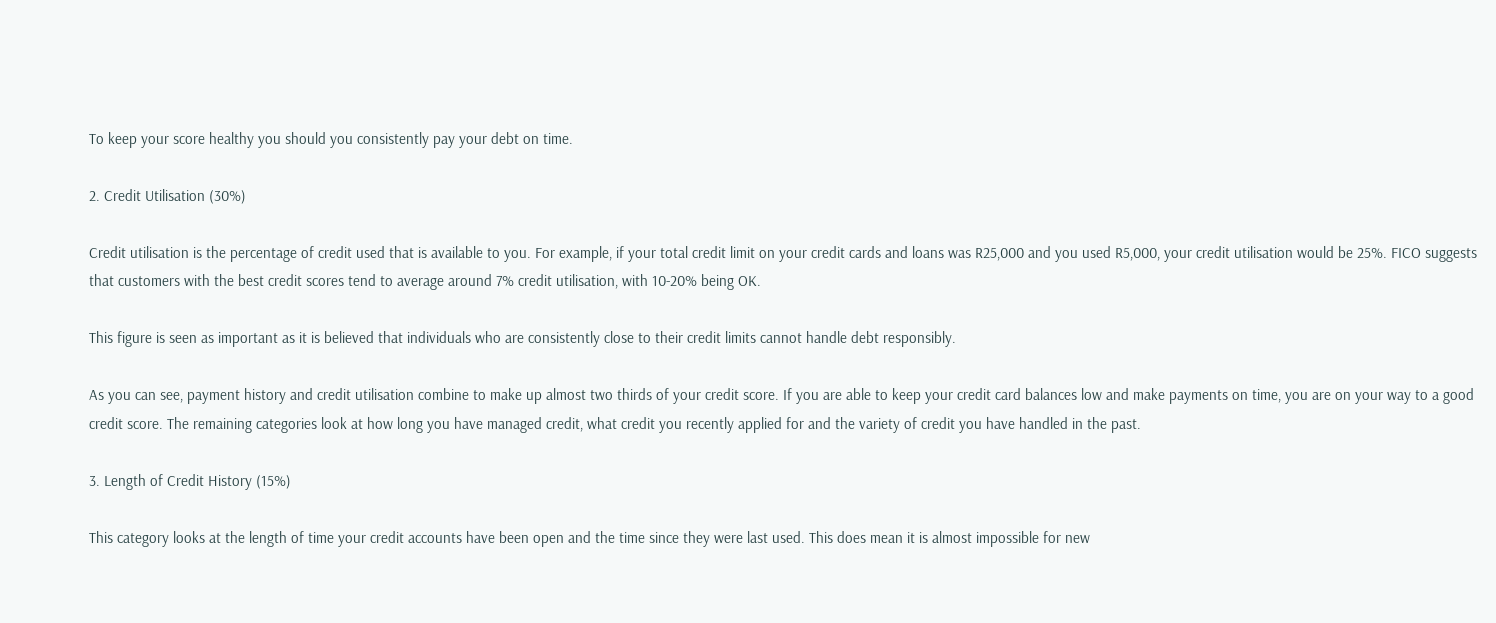To keep your score healthy you should you consistently pay your debt on time.

2. Credit Utilisation (30%)

Credit utilisation is the percentage of credit used that is available to you. For example, if your total credit limit on your credit cards and loans was R25,000 and you used R5,000, your credit utilisation would be 25%. FICO suggests that customers with the best credit scores tend to average around 7% credit utilisation, with 10-20% being OK.

This figure is seen as important as it is believed that individuals who are consistently close to their credit limits cannot handle debt responsibly.

As you can see, payment history and credit utilisation combine to make up almost two thirds of your credit score. If you are able to keep your credit card balances low and make payments on time, you are on your way to a good credit score. The remaining categories look at how long you have managed credit, what credit you recently applied for and the variety of credit you have handled in the past.

3. Length of Credit History (15%)

This category looks at the length of time your credit accounts have been open and the time since they were last used. This does mean it is almost impossible for new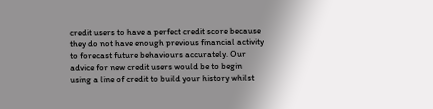credit users to have a perfect credit score because they do not have enough previous financial activity to forecast future behaviours accurately. Our advice for new credit users would be to begin using a line of credit to build your history whilst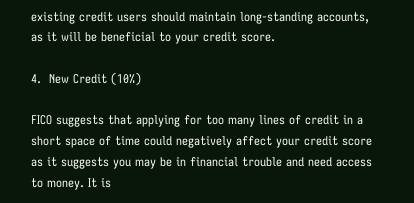existing credit users should maintain long-standing accounts, as it will be beneficial to your credit score.

4.  New Credit (10%)

FICO suggests that applying for too many lines of credit in a short space of time could negatively affect your credit score as it suggests you may be in financial trouble and need access to money. It is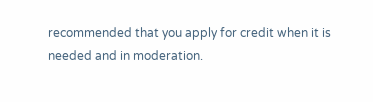recommended that you apply for credit when it is needed and in moderation.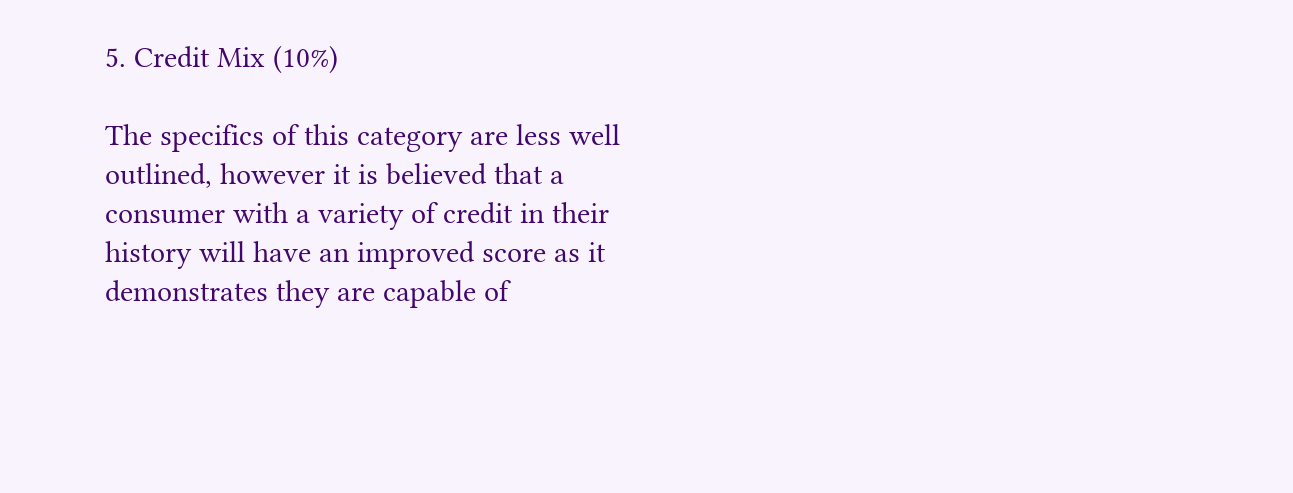5. Credit Mix (10%)

The specifics of this category are less well outlined, however it is believed that a consumer with a variety of credit in their history will have an improved score as it demonstrates they are capable of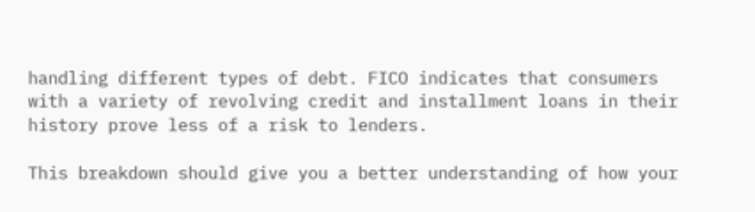handling different types of debt. FICO indicates that consumers with a variety of revolving credit and installment loans in their history prove less of a risk to lenders.

This breakdown should give you a better understanding of how your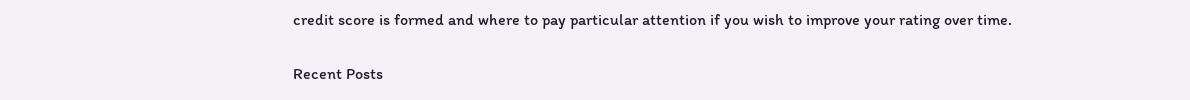credit score is formed and where to pay particular attention if you wish to improve your rating over time.

Recent Posts